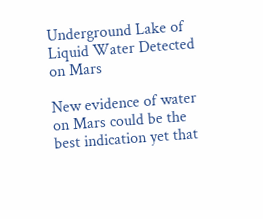Underground Lake of Liquid Water Detected on Mars

New evidence of water on Mars could be the best indication yet that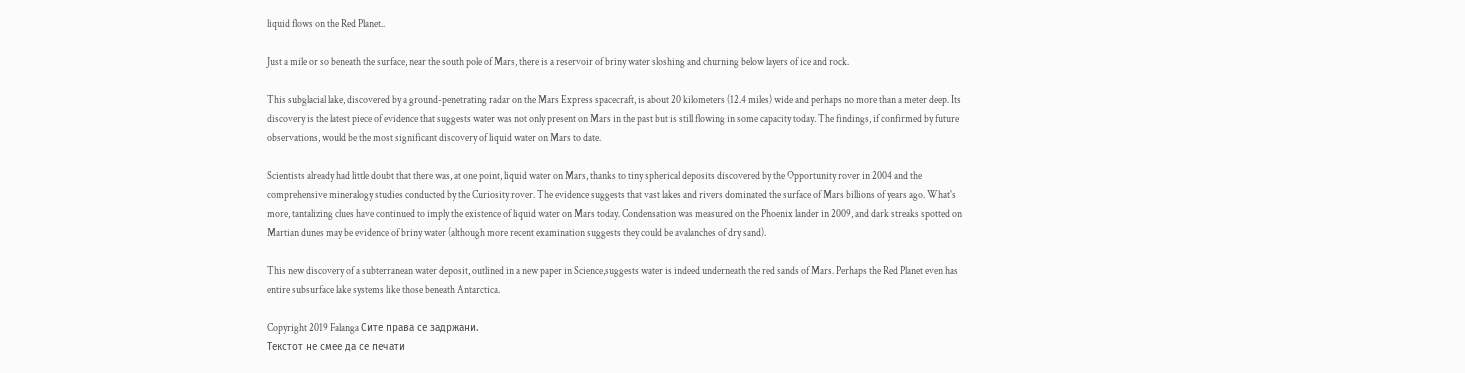liquid flows on the Red Planet..

Just a mile or so beneath the surface, near the south pole of Mars, there is a reservoir of briny water sloshing and churning below layers of ice and rock.

This subglacial lake, discovered by a ground-penetrating radar on the Mars Express spacecraft, is about 20 kilometers (12.4 miles) wide and perhaps no more than a meter deep. Its discovery is the latest piece of evidence that suggests water was not only present on Mars in the past but is still flowing in some capacity today. The findings, if confirmed by future observations, would be the most significant discovery of liquid water on Mars to date.

Scientists already had little doubt that there was, at one point, liquid water on Mars, thanks to tiny spherical deposits discovered by the Opportunity rover in 2004 and the comprehensive mineralogy studies conducted by the Curiosity rover. The evidence suggests that vast lakes and rivers dominated the surface of Mars billions of years ago. What's more, tantalizing clues have continued to imply the existence of liquid water on Mars today. Condensation was measured on the Phoenix lander in 2009, and dark streaks spotted on Martian dunes may be evidence of briny water (although more recent examination suggests they could be avalanches of dry sand).

This new discovery of a subterranean water deposit, outlined in a new paper in Science,suggests water is indeed underneath the red sands of Mars. Perhaps the Red Planet even has entire subsurface lake systems like those beneath Antarctica.

Copyright 2019 Falanga Сите права се задржани.
Текстот не смее да се печати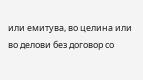или емитува, во целина или во делови без договор со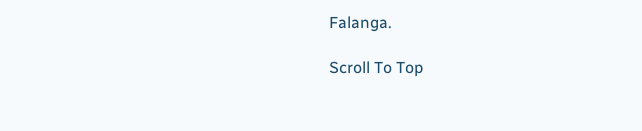Falanga.

Scroll To Top